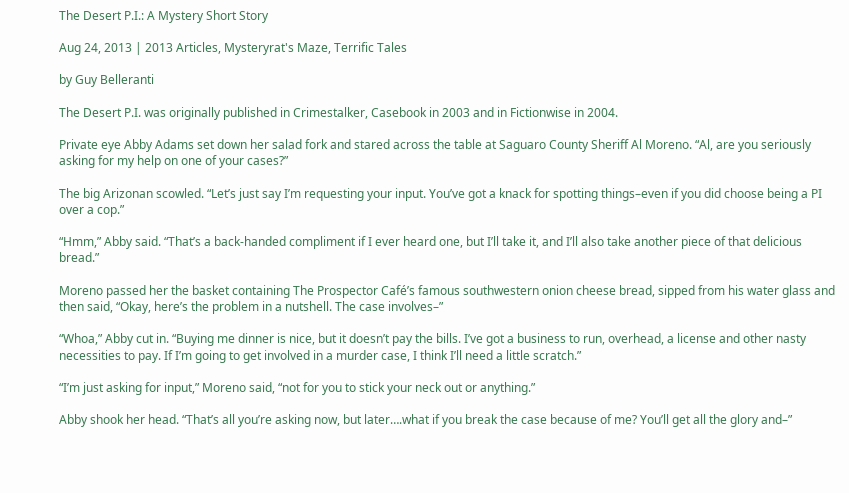The Desert P.I.: A Mystery Short Story

Aug 24, 2013 | 2013 Articles, Mysteryrat's Maze, Terrific Tales

by Guy Belleranti

The Desert P.I. was originally published in Crimestalker, Casebook in 2003 and in Fictionwise in 2004.

Private eye Abby Adams set down her salad fork and stared across the table at Saguaro County Sheriff Al Moreno. “Al, are you seriously asking for my help on one of your cases?”

The big Arizonan scowled. “Let’s just say I’m requesting your input. You’ve got a knack for spotting things–even if you did choose being a PI over a cop.”

“Hmm,” Abby said. “That’s a back-handed compliment if I ever heard one, but I’ll take it, and I’ll also take another piece of that delicious bread.”

Moreno passed her the basket containing The Prospector Café’s famous southwestern onion cheese bread, sipped from his water glass and then said, “Okay, here’s the problem in a nutshell. The case involves–”

“Whoa,” Abby cut in. “Buying me dinner is nice, but it doesn’t pay the bills. I’ve got a business to run, overhead, a license and other nasty necessities to pay. If I’m going to get involved in a murder case, I think I’ll need a little scratch.”

“I’m just asking for input,” Moreno said, “not for you to stick your neck out or anything.”

Abby shook her head. “That’s all you’re asking now, but later….what if you break the case because of me? You’ll get all the glory and–”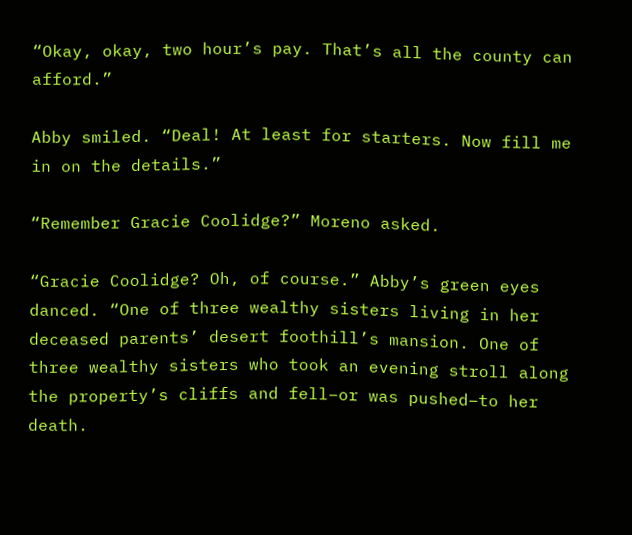“Okay, okay, two hour’s pay. That’s all the county can afford.”

Abby smiled. “Deal! At least for starters. Now fill me in on the details.”

“Remember Gracie Coolidge?” Moreno asked.

“Gracie Coolidge? Oh, of course.” Abby’s green eyes danced. “One of three wealthy sisters living in her deceased parents’ desert foothill’s mansion. One of three wealthy sisters who took an evening stroll along the property’s cliffs and fell–or was pushed–to her death.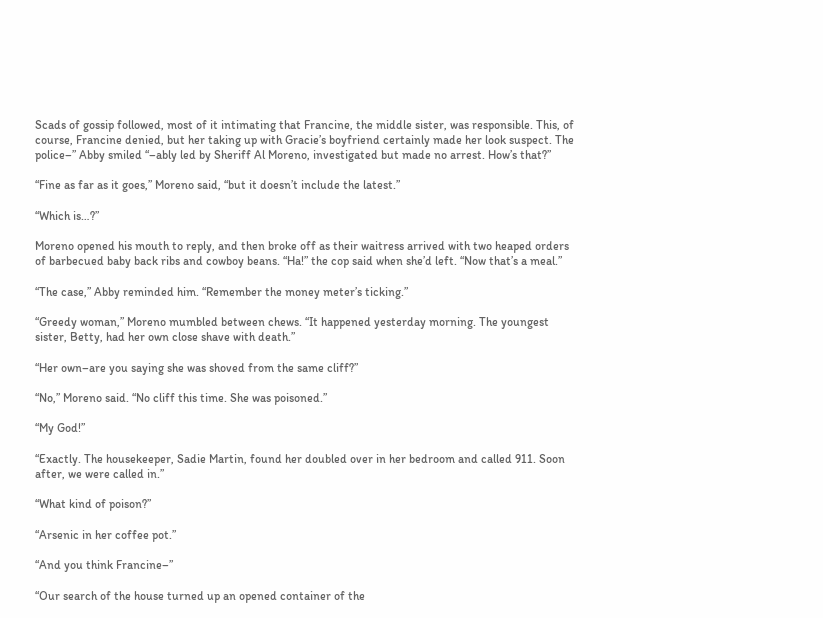Scads of gossip followed, most of it intimating that Francine, the middle sister, was responsible. This, of course, Francine denied, but her taking up with Gracie’s boyfriend certainly made her look suspect. The police–” Abby smiled “–ably led by Sheriff Al Moreno, investigated but made no arrest. How’s that?”

“Fine as far as it goes,” Moreno said, “but it doesn’t include the latest.”

“Which is…?”

Moreno opened his mouth to reply, and then broke off as their waitress arrived with two heaped orders of barbecued baby back ribs and cowboy beans. “Ha!” the cop said when she’d left. “Now that’s a meal.”

“The case,” Abby reminded him. “Remember the money meter’s ticking.”

“Greedy woman,” Moreno mumbled between chews. “It happened yesterday morning. The youngest sister, Betty, had her own close shave with death.”

“Her own–are you saying she was shoved from the same cliff?”

“No,” Moreno said. “No cliff this time. She was poisoned.”

“My God!”

“Exactly. The housekeeper, Sadie Martin, found her doubled over in her bedroom and called 911. Soon after, we were called in.”

“What kind of poison?”

“Arsenic in her coffee pot.”

“And you think Francine–”

“Our search of the house turned up an opened container of the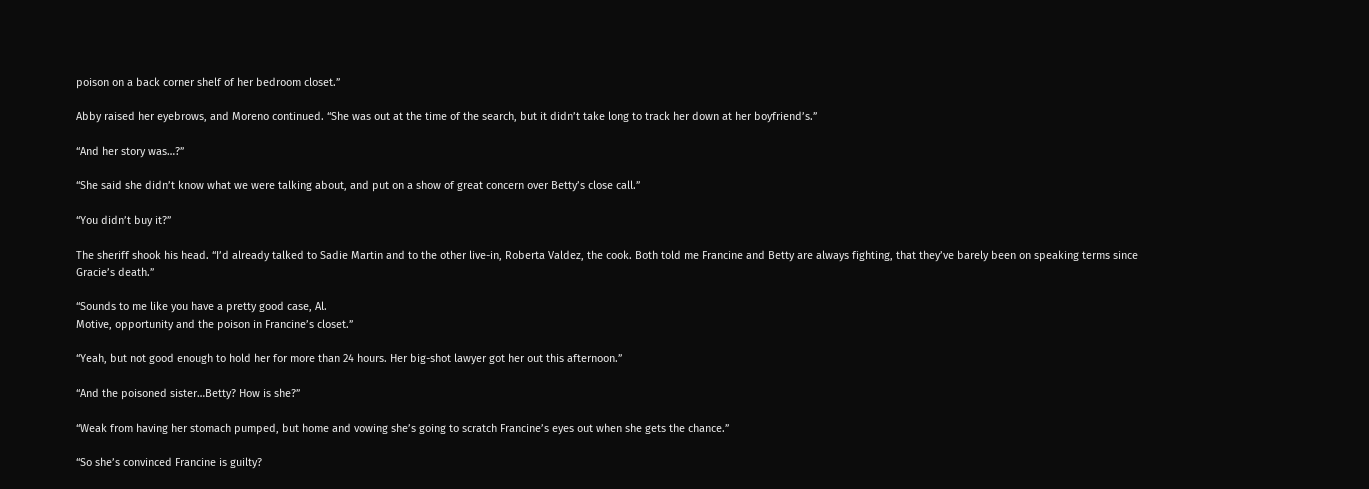poison on a back corner shelf of her bedroom closet.”

Abby raised her eyebrows, and Moreno continued. “She was out at the time of the search, but it didn’t take long to track her down at her boyfriend’s.”

“And her story was…?”

“She said she didn’t know what we were talking about, and put on a show of great concern over Betty’s close call.”

“You didn’t buy it?”

The sheriff shook his head. “I’d already talked to Sadie Martin and to the other live-in, Roberta Valdez, the cook. Both told me Francine and Betty are always fighting, that they’ve barely been on speaking terms since Gracie’s death.”

“Sounds to me like you have a pretty good case, Al.
Motive, opportunity and the poison in Francine’s closet.”

“Yeah, but not good enough to hold her for more than 24 hours. Her big-shot lawyer got her out this afternoon.”

“And the poisoned sister…Betty? How is she?”

“Weak from having her stomach pumped, but home and vowing she’s going to scratch Francine’s eyes out when she gets the chance.”

“So she’s convinced Francine is guilty?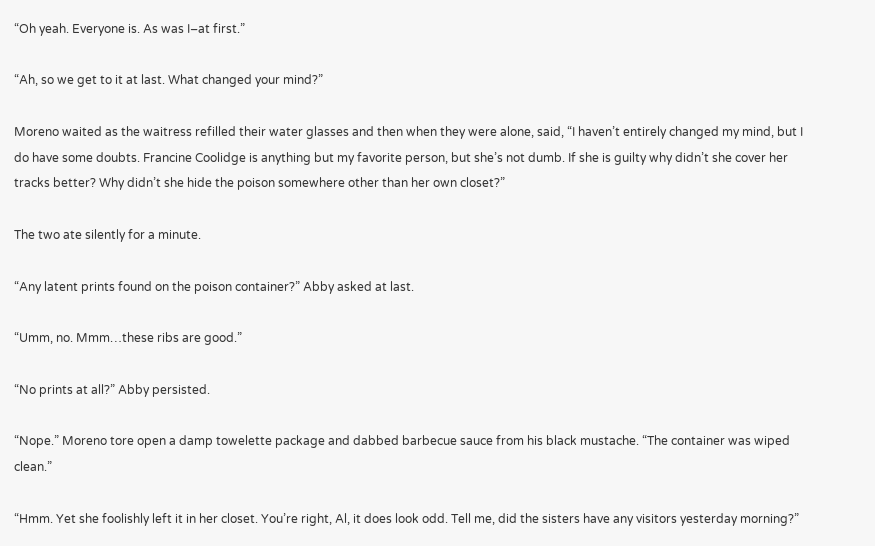“Oh yeah. Everyone is. As was I–at first.”

“Ah, so we get to it at last. What changed your mind?”

Moreno waited as the waitress refilled their water glasses and then when they were alone, said, “I haven’t entirely changed my mind, but I do have some doubts. Francine Coolidge is anything but my favorite person, but she’s not dumb. If she is guilty why didn’t she cover her tracks better? Why didn’t she hide the poison somewhere other than her own closet?”

The two ate silently for a minute.

“Any latent prints found on the poison container?” Abby asked at last.

“Umm, no. Mmm…these ribs are good.”

“No prints at all?” Abby persisted.

“Nope.” Moreno tore open a damp towelette package and dabbed barbecue sauce from his black mustache. “The container was wiped clean.”

“Hmm. Yet she foolishly left it in her closet. You’re right, Al, it does look odd. Tell me, did the sisters have any visitors yesterday morning?”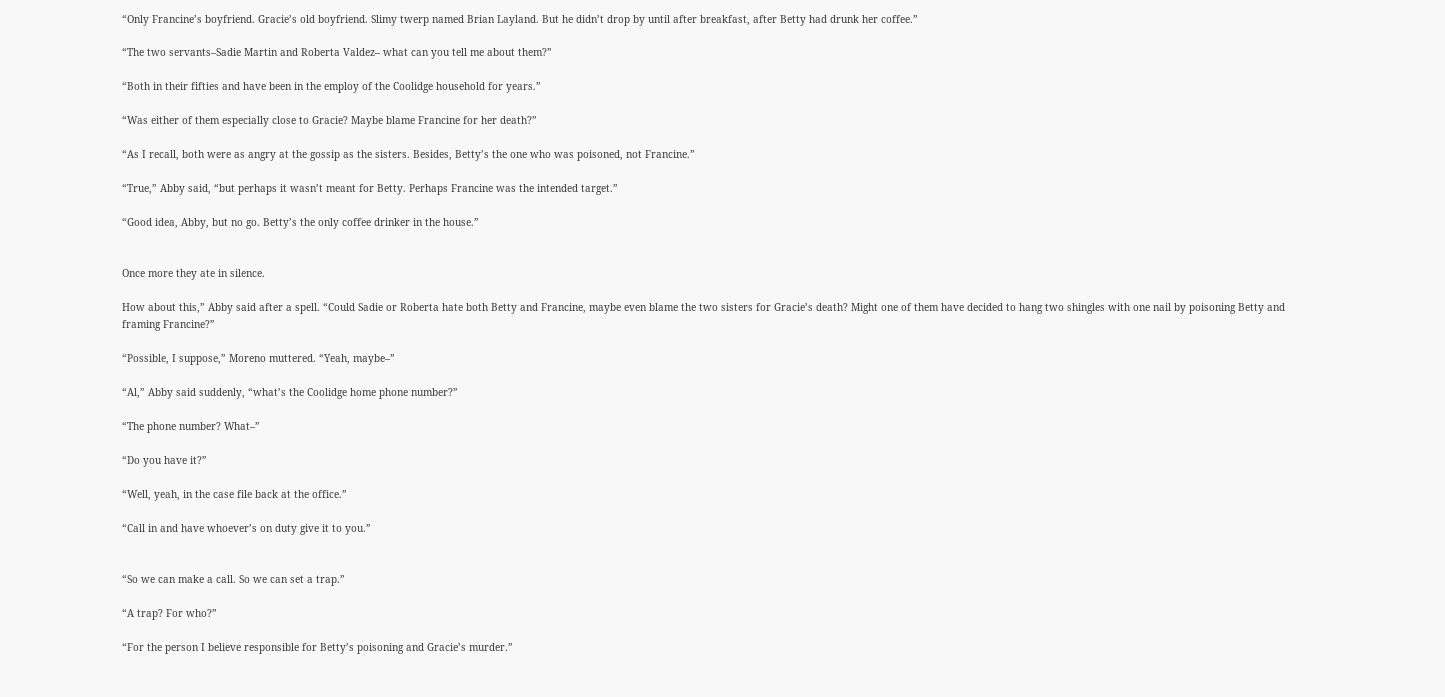“Only Francine’s boyfriend. Gracie’s old boyfriend. Slimy twerp named Brian Layland. But he didn’t drop by until after breakfast, after Betty had drunk her coffee.”

“The two servants–Sadie Martin and Roberta Valdez– what can you tell me about them?”

“Both in their fifties and have been in the employ of the Coolidge household for years.”

“Was either of them especially close to Gracie? Maybe blame Francine for her death?”

“As I recall, both were as angry at the gossip as the sisters. Besides, Betty’s the one who was poisoned, not Francine.”

“True,” Abby said, “but perhaps it wasn’t meant for Betty. Perhaps Francine was the intended target.”

“Good idea, Abby, but no go. Betty’s the only coffee drinker in the house.”


Once more they ate in silence.

How about this,” Abby said after a spell. “Could Sadie or Roberta hate both Betty and Francine, maybe even blame the two sisters for Gracie’s death? Might one of them have decided to hang two shingles with one nail by poisoning Betty and framing Francine?”

“Possible, I suppose,” Moreno muttered. “Yeah, maybe–”

“Al,” Abby said suddenly, “what’s the Coolidge home phone number?”

“The phone number? What–”

“Do you have it?”

“Well, yeah, in the case file back at the office.”

“Call in and have whoever’s on duty give it to you.”


“So we can make a call. So we can set a trap.”

“A trap? For who?”

“For the person I believe responsible for Betty’s poisoning and Gracie’s murder.”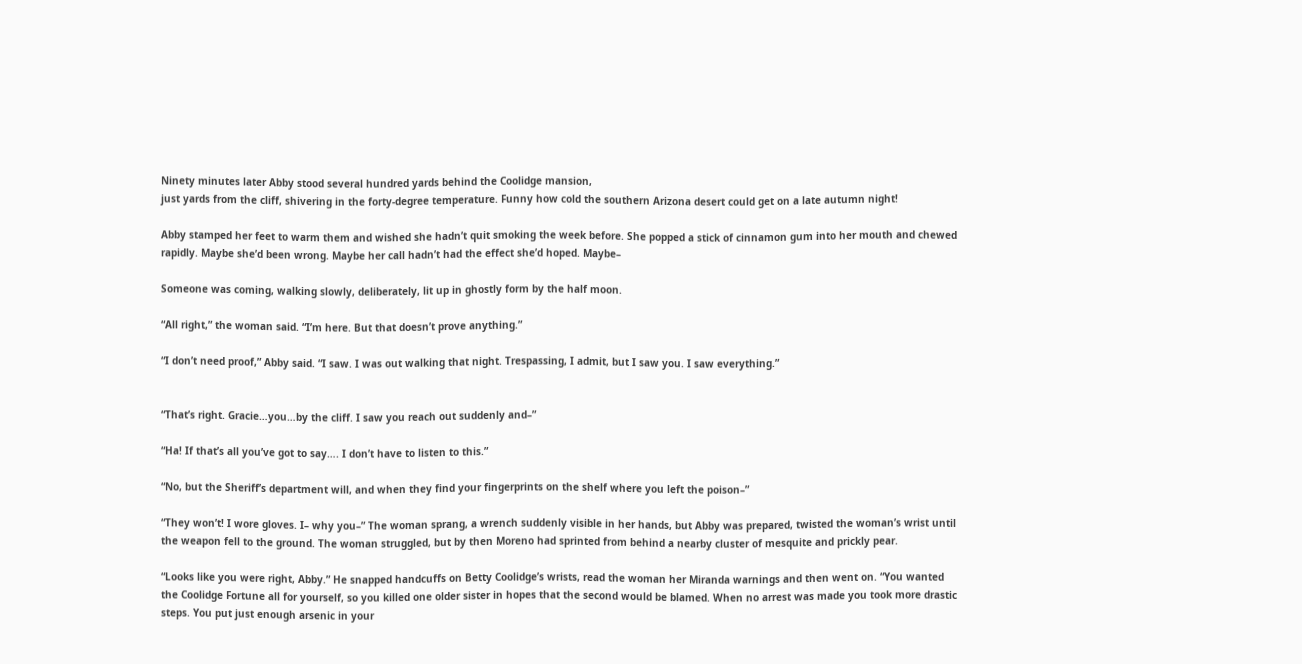Ninety minutes later Abby stood several hundred yards behind the Coolidge mansion,
just yards from the cliff, shivering in the forty-degree temperature. Funny how cold the southern Arizona desert could get on a late autumn night!

Abby stamped her feet to warm them and wished she hadn’t quit smoking the week before. She popped a stick of cinnamon gum into her mouth and chewed rapidly. Maybe she’d been wrong. Maybe her call hadn’t had the effect she’d hoped. Maybe–

Someone was coming, walking slowly, deliberately, lit up in ghostly form by the half moon.

“All right,” the woman said. “I’m here. But that doesn’t prove anything.”

“I don’t need proof,” Abby said. “I saw. I was out walking that night. Trespassing, I admit, but I saw you. I saw everything.”


“That’s right. Gracie…you…by the cliff. I saw you reach out suddenly and–”

“Ha! If that’s all you’ve got to say…. I don’t have to listen to this.”

“No, but the Sheriff’s department will, and when they find your fingerprints on the shelf where you left the poison–”

“They won’t! I wore gloves. I– why you–” The woman sprang, a wrench suddenly visible in her hands, but Abby was prepared, twisted the woman’s wrist until the weapon fell to the ground. The woman struggled, but by then Moreno had sprinted from behind a nearby cluster of mesquite and prickly pear.

“Looks like you were right, Abby.” He snapped handcuffs on Betty Coolidge’s wrists, read the woman her Miranda warnings and then went on. “You wanted the Coolidge Fortune all for yourself, so you killed one older sister in hopes that the second would be blamed. When no arrest was made you took more drastic steps. You put just enough arsenic in your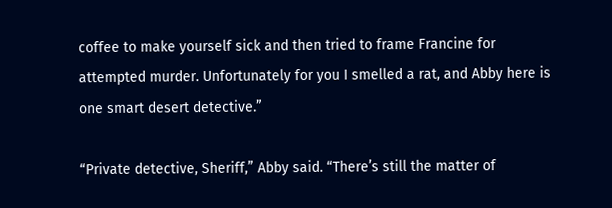coffee to make yourself sick and then tried to frame Francine for attempted murder. Unfortunately for you I smelled a rat, and Abby here is one smart desert detective.”

“Private detective, Sheriff,” Abby said. “There’s still the matter of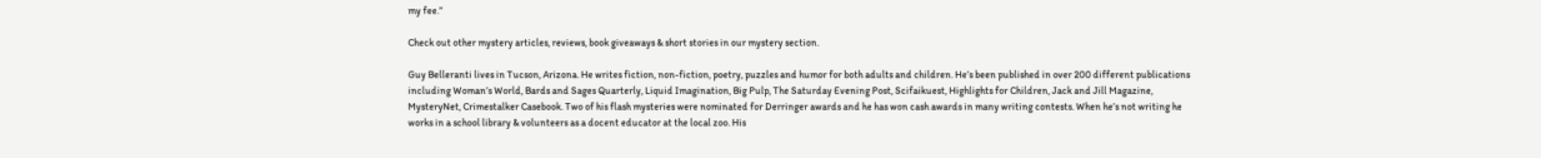my fee.”

Check out other mystery articles, reviews, book giveaways & short stories in our mystery section.

Guy Belleranti lives in Tucson, Arizona. He writes fiction, non-fiction, poetry, puzzles and humor for both adults and children. He’s been published in over 200 different publications including Woman’s World, Bards and Sages Quarterly, Liquid Imagination, Big Pulp, The Saturday Evening Post, Scifaikuest, Highlights for Children, Jack and Jill Magazine, MysteryNet, Crimestalker Casebook. Two of his flash mysteries were nominated for Derringer awards and he has won cash awards in many writing contests. When he’s not writing he works in a school library & volunteers as a docent educator at the local zoo. His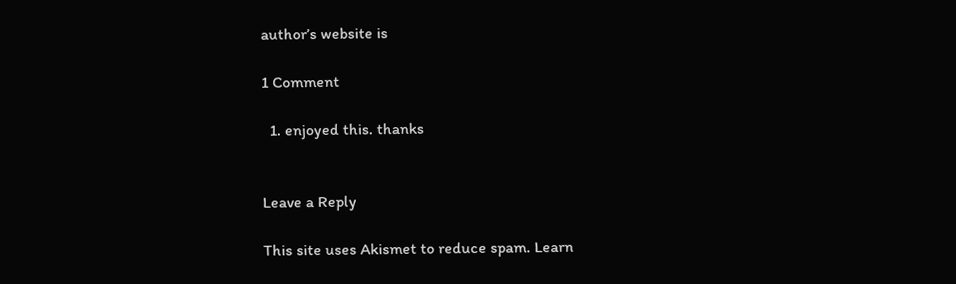author’s website is

1 Comment

  1. enjoyed this. thanks


Leave a Reply

This site uses Akismet to reduce spam. Learn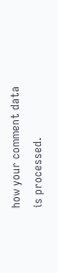how your comment data is processed.